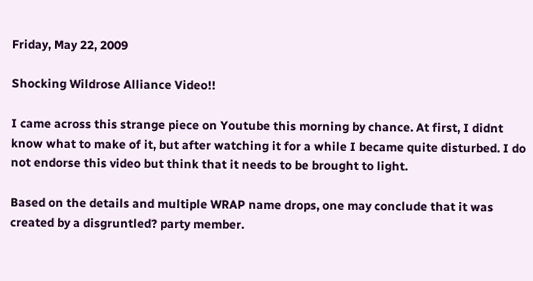Friday, May 22, 2009

Shocking Wildrose Alliance Video!!

I came across this strange piece on Youtube this morning by chance. At first, I didnt know what to make of it, but after watching it for a while I became quite disturbed. I do not endorse this video but think that it needs to be brought to light.

Based on the details and multiple WRAP name drops, one may conclude that it was created by a disgruntled? party member.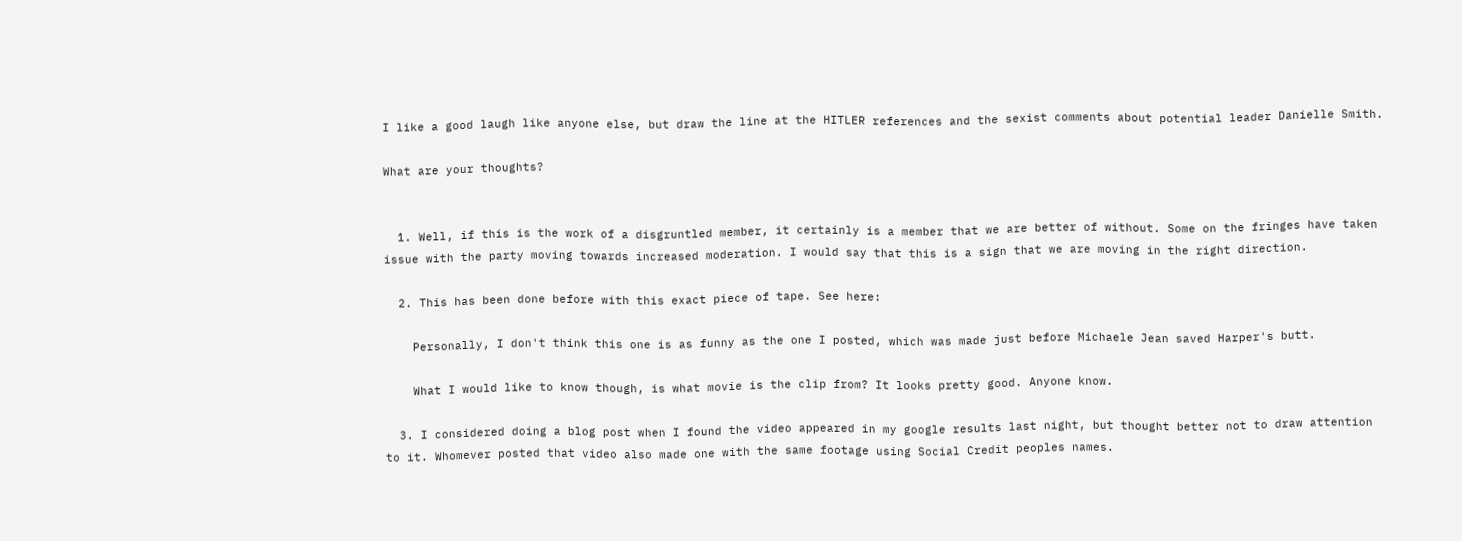I like a good laugh like anyone else, but draw the line at the HITLER references and the sexist comments about potential leader Danielle Smith.

What are your thoughts?


  1. Well, if this is the work of a disgruntled member, it certainly is a member that we are better of without. Some on the fringes have taken issue with the party moving towards increased moderation. I would say that this is a sign that we are moving in the right direction.

  2. This has been done before with this exact piece of tape. See here:

    Personally, I don't think this one is as funny as the one I posted, which was made just before Michaele Jean saved Harper's butt.

    What I would like to know though, is what movie is the clip from? It looks pretty good. Anyone know.

  3. I considered doing a blog post when I found the video appeared in my google results last night, but thought better not to draw attention to it. Whomever posted that video also made one with the same footage using Social Credit peoples names.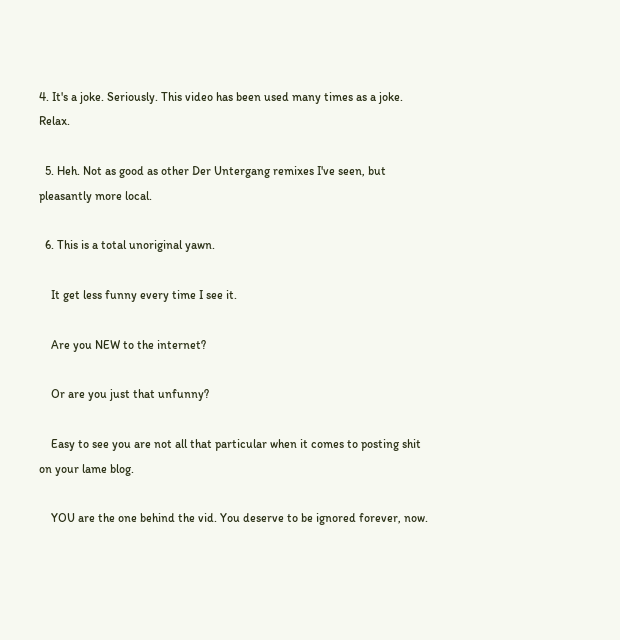4. It's a joke. Seriously. This video has been used many times as a joke. Relax.

  5. Heh. Not as good as other Der Untergang remixes I've seen, but pleasantly more local.

  6. This is a total unoriginal yawn.

    It get less funny every time I see it.

    Are you NEW to the internet?

    Or are you just that unfunny?

    Easy to see you are not all that particular when it comes to posting shit on your lame blog.

    YOU are the one behind the vid. You deserve to be ignored forever, now.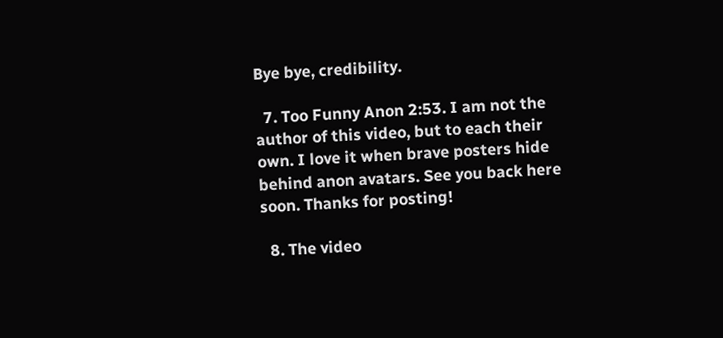Bye bye, credibility.

  7. Too Funny Anon 2:53. I am not the author of this video, but to each their own. I love it when brave posters hide behind anon avatars. See you back here soon. Thanks for posting!

  8. The video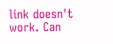link doesn't work. Can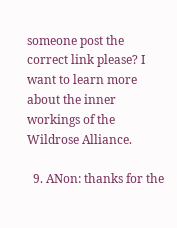someone post the correct link please? I want to learn more about the inner workings of the Wildrose Alliance.

  9. ANon: thanks for the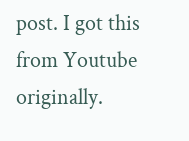post. I got this from Youtube originally.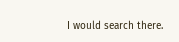I would search there.